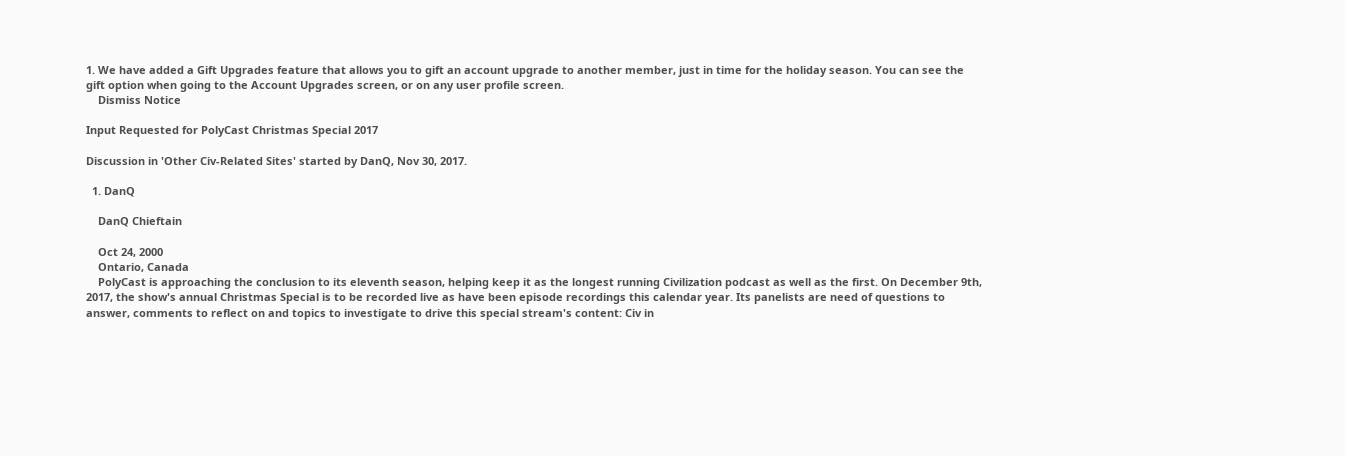1. We have added a Gift Upgrades feature that allows you to gift an account upgrade to another member, just in time for the holiday season. You can see the gift option when going to the Account Upgrades screen, or on any user profile screen.
    Dismiss Notice

Input Requested for PolyCast Christmas Special 2017

Discussion in 'Other Civ-Related Sites' started by DanQ, Nov 30, 2017.

  1. DanQ

    DanQ Chieftain

    Oct 24, 2000
    Ontario, Canada
    PolyCast is approaching the conclusion to its eleventh season, helping keep it as the longest running Civilization podcast as well as the first. On December 9th, 2017, the show's annual Christmas Special is to be recorded live as have been episode recordings this calendar year. Its panelists are need of questions to answer, comments to reflect on and topics to investigate to drive this special stream's content: Civ in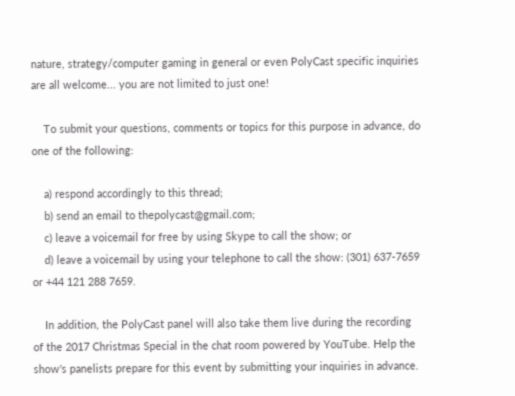nature, strategy/computer gaming in general or even PolyCast specific inquiries are all welcome... you are not limited to just one!

    To submit your questions, comments or topics for this purpose in advance, do one of the following:

    a) respond accordingly to this thread;
    b) send an email to thepolycast@gmail.com;
    c) leave a voicemail for free by using Skype to call the show; or
    d) leave a voicemail by using your telephone to call the show: (301) 637-7659 or +44 121 288 7659.

    In addition, the PolyCast panel will also take them live during the recording of the 2017 Christmas Special in the chat room powered by YouTube. Help the show's panelists prepare for this event by submitting your inquiries in advance.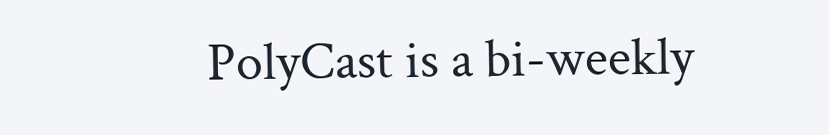PolyCast is a bi-weekly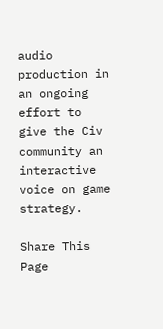audio production in an ongoing effort to give the Civ community an interactive voice on game strategy.

Share This Page